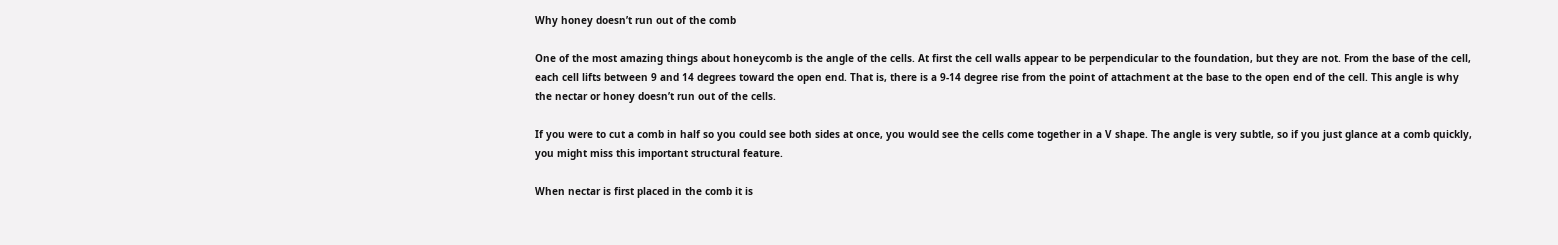Why honey doesn’t run out of the comb

One of the most amazing things about honeycomb is the angle of the cells. At first the cell walls appear to be perpendicular to the foundation, but they are not. From the base of the cell, each cell lifts between 9 and 14 degrees toward the open end. That is, there is a 9-14 degree rise from the point of attachment at the base to the open end of the cell. This angle is why the nectar or honey doesn’t run out of the cells.

If you were to cut a comb in half so you could see both sides at once, you would see the cells come together in a V shape. The angle is very subtle, so if you just glance at a comb quickly, you might miss this important structural feature.

When nectar is first placed in the comb it is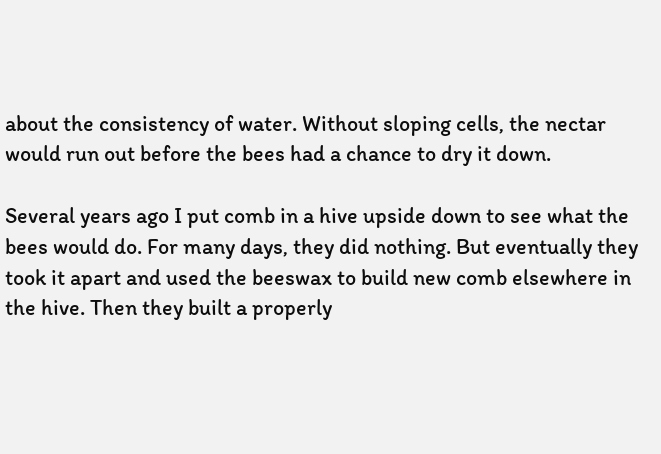about the consistency of water. Without sloping cells, the nectar would run out before the bees had a chance to dry it down.

Several years ago I put comb in a hive upside down to see what the bees would do. For many days, they did nothing. But eventually they took it apart and used the beeswax to build new comb elsewhere in the hive. Then they built a properly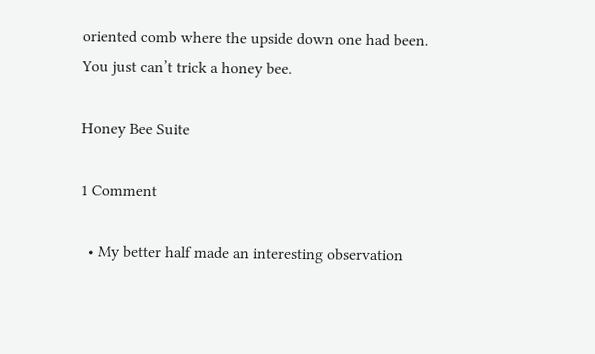oriented comb where the upside down one had been. You just can’t trick a honey bee.

Honey Bee Suite

1 Comment

  • My better half made an interesting observation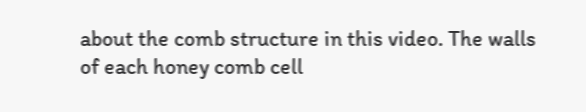about the comb structure in this video. The walls of each honey comb cell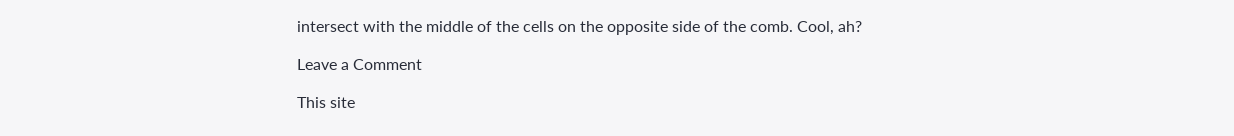intersect with the middle of the cells on the opposite side of the comb. Cool, ah?

Leave a Comment

This site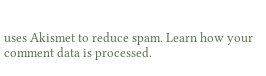uses Akismet to reduce spam. Learn how your comment data is processed.